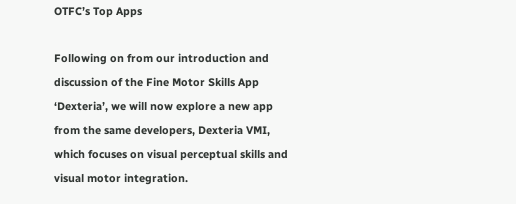OTFC’s Top Apps

Following on from our introduction and discussion of the Fine Motor Skills App ‘Dexteria’, we will now explore a new app from the same developers, Dexteria VMI, which focuses on visual perceptual skills and visual motor integration.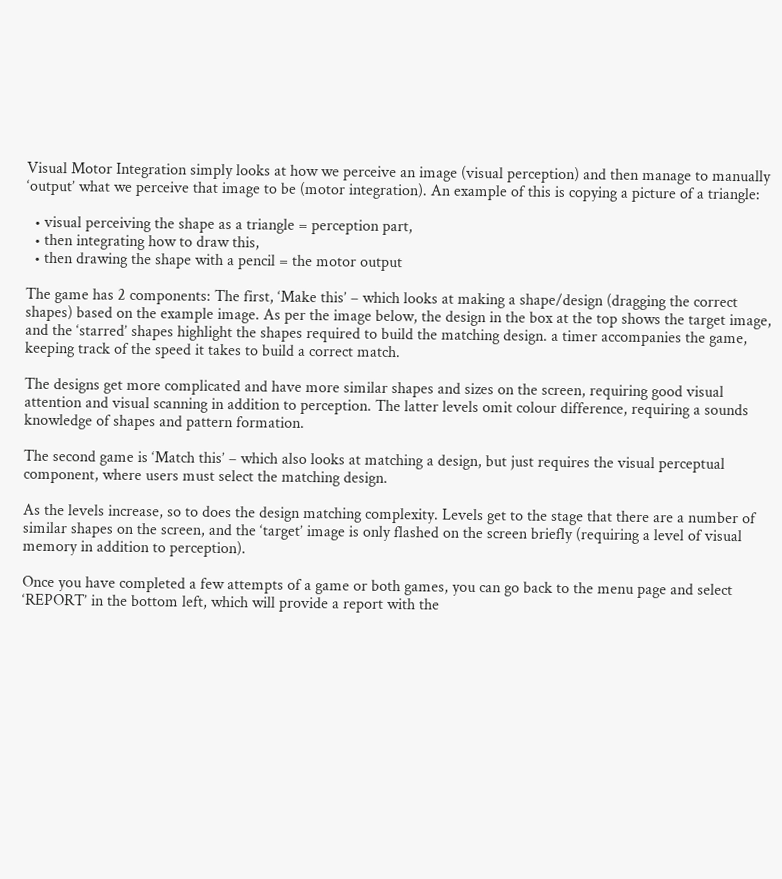Visual Motor Integration simply looks at how we perceive an image (visual perception) and then manage to manually ‘output’ what we perceive that image to be (motor integration). An example of this is copying a picture of a triangle:

  • visual perceiving the shape as a triangle = perception part,
  • then integrating how to draw this,
  • then drawing the shape with a pencil = the motor output

The game has 2 components: The first, ‘Make this’ – which looks at making a shape/design (dragging the correct shapes) based on the example image. As per the image below, the design in the box at the top shows the target image, and the ‘starred’ shapes highlight the shapes required to build the matching design. a timer accompanies the game, keeping track of the speed it takes to build a correct match.

The designs get more complicated and have more similar shapes and sizes on the screen, requiring good visual attention and visual scanning in addition to perception. The latter levels omit colour difference, requiring a sounds knowledge of shapes and pattern formation.

The second game is ‘Match this’ – which also looks at matching a design, but just requires the visual perceptual component, where users must select the matching design.

As the levels increase, so to does the design matching complexity. Levels get to the stage that there are a number of similar shapes on the screen, and the ‘target’ image is only flashed on the screen briefly (requiring a level of visual memory in addition to perception).

Once you have completed a few attempts of a game or both games, you can go back to the menu page and select ‘REPORT’ in the bottom left, which will provide a report with the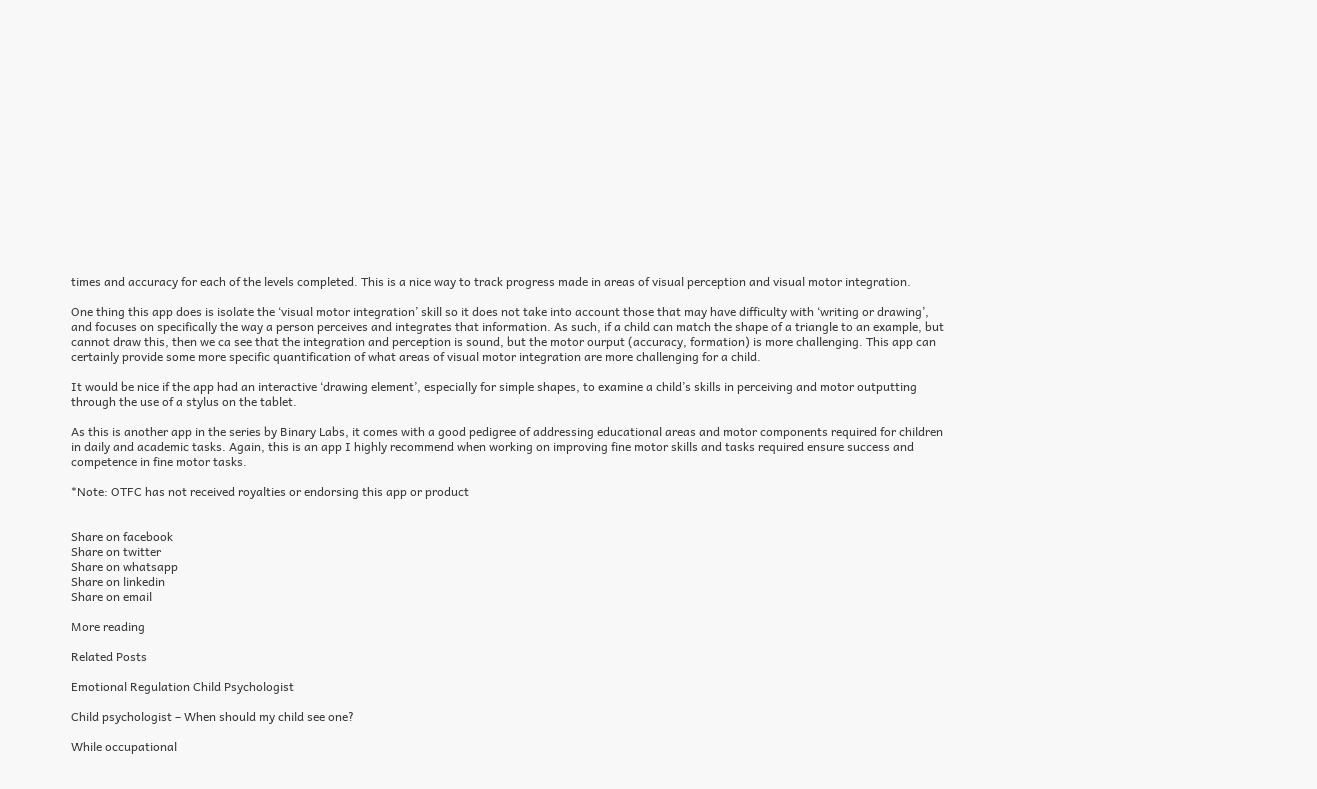times and accuracy for each of the levels completed. This is a nice way to track progress made in areas of visual perception and visual motor integration.

One thing this app does is isolate the ‘visual motor integration’ skill so it does not take into account those that may have difficulty with ‘writing or drawing’, and focuses on specifically the way a person perceives and integrates that information. As such, if a child can match the shape of a triangle to an example, but cannot draw this, then we ca see that the integration and perception is sound, but the motor ourput (accuracy, formation) is more challenging. This app can certainly provide some more specific quantification of what areas of visual motor integration are more challenging for a child.

It would be nice if the app had an interactive ‘drawing element’, especially for simple shapes, to examine a child’s skills in perceiving and motor outputting through the use of a stylus on the tablet.

As this is another app in the series by Binary Labs, it comes with a good pedigree of addressing educational areas and motor components required for children in daily and academic tasks. Again, this is an app I highly recommend when working on improving fine motor skills and tasks required ensure success and competence in fine motor tasks.

*Note: OTFC has not received royalties or endorsing this app or product


Share on facebook
Share on twitter
Share on whatsapp
Share on linkedin
Share on email

More reading

Related Posts

Emotional Regulation Child Psychologist

Child psychologist – When should my child see one?

While occupational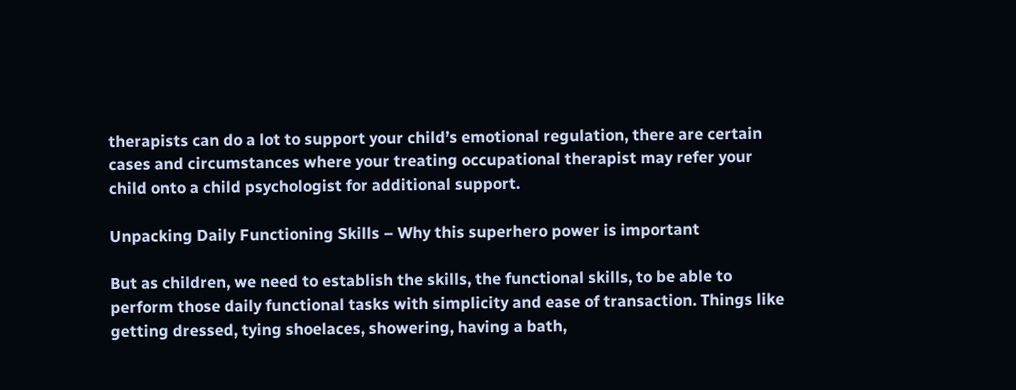therapists can do a lot to support your child’s emotional regulation, there are certain cases and circumstances where your treating occupational therapist may refer your child onto a child psychologist for additional support.

Unpacking Daily Functioning Skills – Why this superhero power is important

But as children, we need to establish the skills, the functional skills, to be able to perform those daily functional tasks with simplicity and ease of transaction. Things like getting dressed, tying shoelaces, showering, having a bath,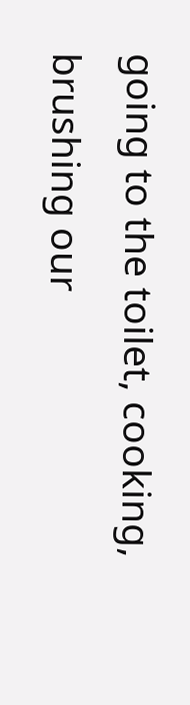going to the toilet, cooking, brushing our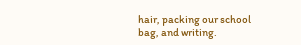hair, packing our school bag, and writing.